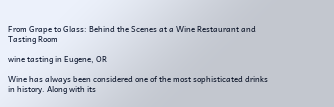From Grape to Glass: Behind the Scenes at a Wine Restaurant and Tasting Room

wine tasting in Eugene, OR

Wine has always been considered one of the most sophisticated drinks in history. Along with its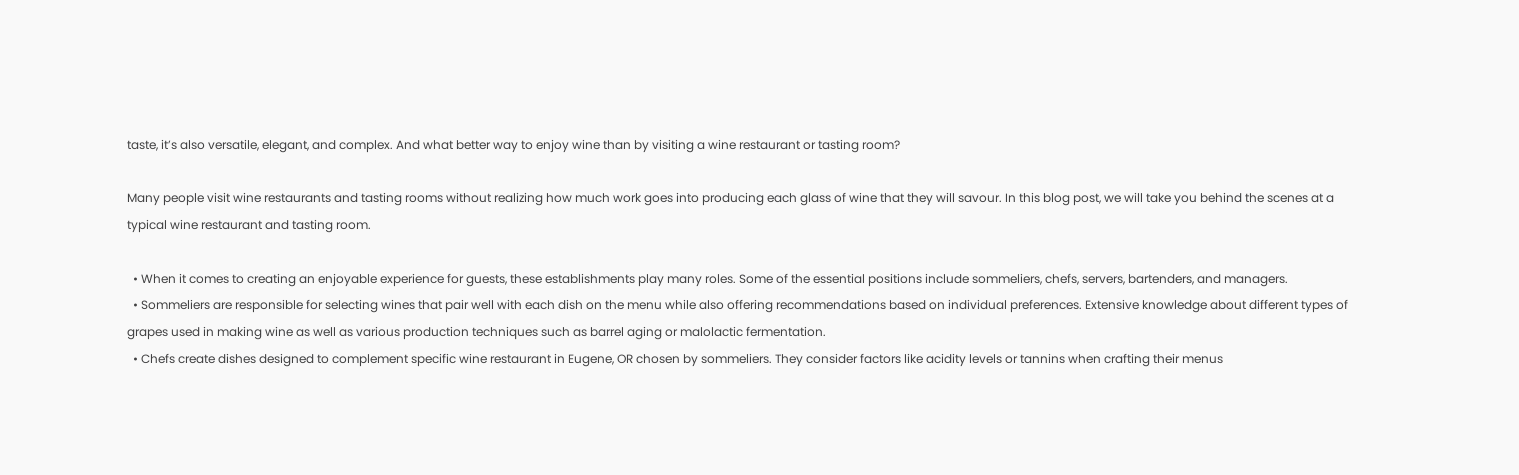taste, it’s also versatile, elegant, and complex. And what better way to enjoy wine than by visiting a wine restaurant or tasting room?

Many people visit wine restaurants and tasting rooms without realizing how much work goes into producing each glass of wine that they will savour. In this blog post, we will take you behind the scenes at a typical wine restaurant and tasting room.

  • When it comes to creating an enjoyable experience for guests, these establishments play many roles. Some of the essential positions include sommeliers, chefs, servers, bartenders, and managers.
  • Sommeliers are responsible for selecting wines that pair well with each dish on the menu while also offering recommendations based on individual preferences. Extensive knowledge about different types of grapes used in making wine as well as various production techniques such as barrel aging or malolactic fermentation.
  • Chefs create dishes designed to complement specific wine restaurant in Eugene, OR chosen by sommeliers. They consider factors like acidity levels or tannins when crafting their menus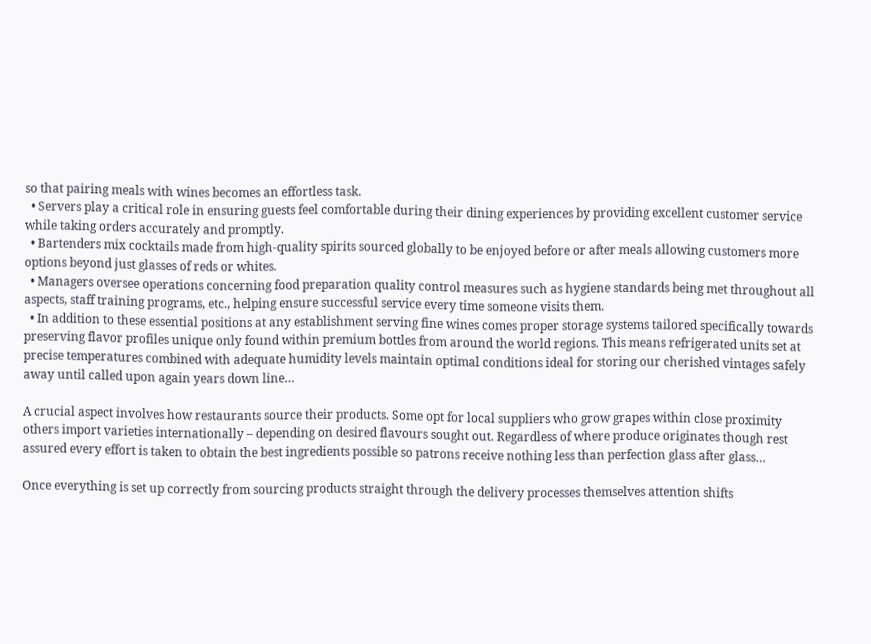so that pairing meals with wines becomes an effortless task.
  • Servers play a critical role in ensuring guests feel comfortable during their dining experiences by providing excellent customer service while taking orders accurately and promptly.
  • Bartenders mix cocktails made from high-quality spirits sourced globally to be enjoyed before or after meals allowing customers more options beyond just glasses of reds or whites.
  • Managers oversee operations concerning food preparation quality control measures such as hygiene standards being met throughout all aspects, staff training programs, etc., helping ensure successful service every time someone visits them.
  • In addition to these essential positions at any establishment serving fine wines comes proper storage systems tailored specifically towards preserving flavor profiles unique only found within premium bottles from around the world regions. This means refrigerated units set at precise temperatures combined with adequate humidity levels maintain optimal conditions ideal for storing our cherished vintages safely away until called upon again years down line…

A crucial aspect involves how restaurants source their products. Some opt for local suppliers who grow grapes within close proximity others import varieties internationally – depending on desired flavours sought out. Regardless of where produce originates though rest assured every effort is taken to obtain the best ingredients possible so patrons receive nothing less than perfection glass after glass…

Once everything is set up correctly from sourcing products straight through the delivery processes themselves attention shifts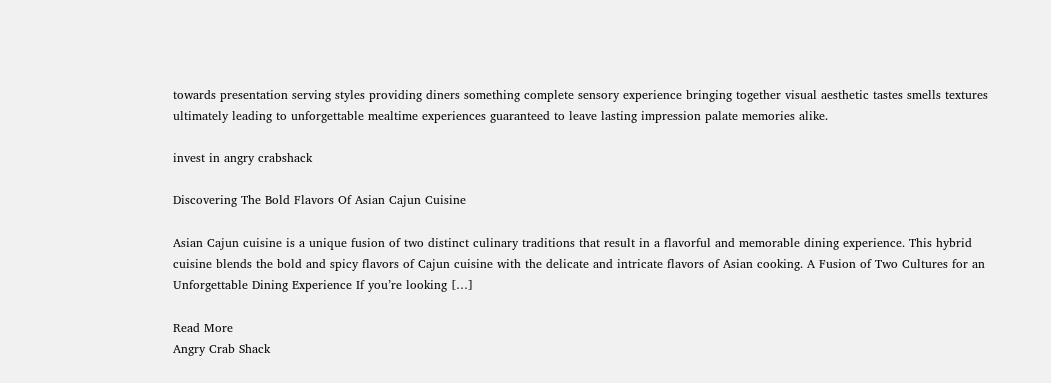towards presentation serving styles providing diners something complete sensory experience bringing together visual aesthetic tastes smells textures ultimately leading to unforgettable mealtime experiences guaranteed to leave lasting impression palate memories alike.

invest in angry crabshack

Discovering The Bold Flavors Of Asian Cajun Cuisine

Asian Cajun cuisine is a unique fusion of two distinct culinary traditions that result in a flavorful and memorable dining experience. This hybrid cuisine blends the bold and spicy flavors of Cajun cuisine with the delicate and intricate flavors of Asian cooking. A Fusion of Two Cultures for an Unforgettable Dining Experience If you’re looking […]

Read More
Angry Crab Shack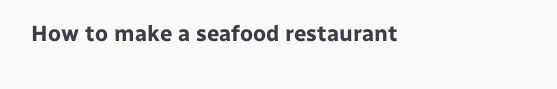How to make a seafood restaurant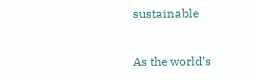sustainable

As the world’s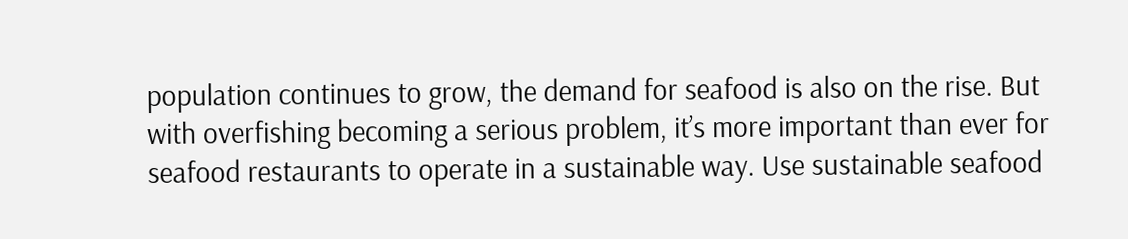population continues to grow, the demand for seafood is also on the rise. But with overfishing becoming a serious problem, it’s more important than ever for seafood restaurants to operate in a sustainable way. Use sustainable seafood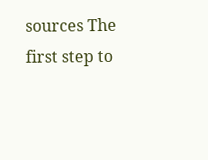sources The first step to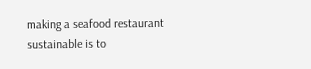making a seafood restaurant sustainable is to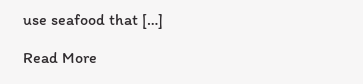use seafood that […]

Read More